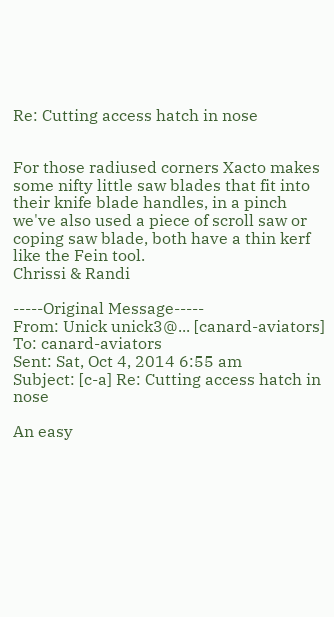Re: Cutting access hatch in nose


For those radiused corners Xacto makes some nifty little saw blades that fit into their knife blade handles, in a pinch we've also used a piece of scroll saw or coping saw blade, both have a thin kerf like the Fein tool.
Chrissi & Randi

-----Original Message-----
From: Unick unick3@... [canard-aviators]
To: canard-aviators
Sent: Sat, Oct 4, 2014 6:55 am
Subject: [c-a] Re: Cutting access hatch in nose

An easy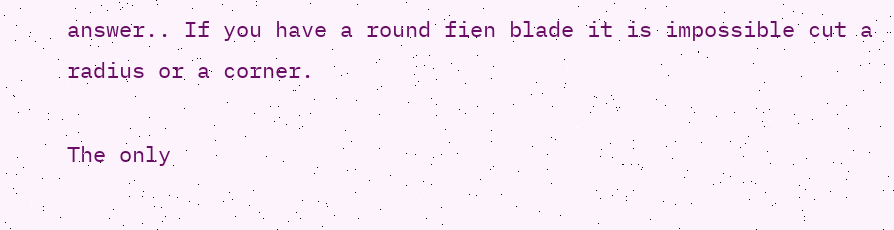answer.. If you have a round fien blade it is impossible cut a radius or a corner.

The only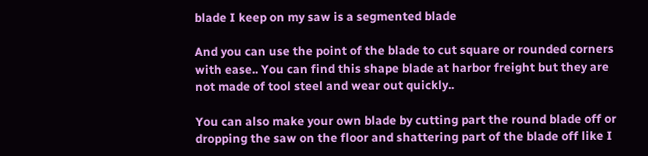blade I keep on my saw is a segmented blade

And you can use the point of the blade to cut square or rounded corners with ease.. You can find this shape blade at harbor freight but they are not made of tool steel and wear out quickly..

You can also make your own blade by cutting part the round blade off or dropping the saw on the floor and shattering part of the blade off like I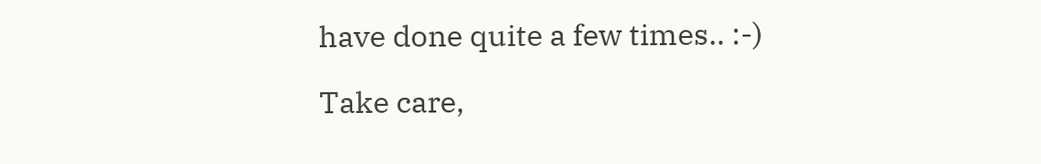have done quite a few times.. :-)

Take care,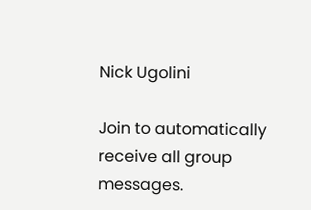Nick Ugolini

Join to automatically receive all group messages.